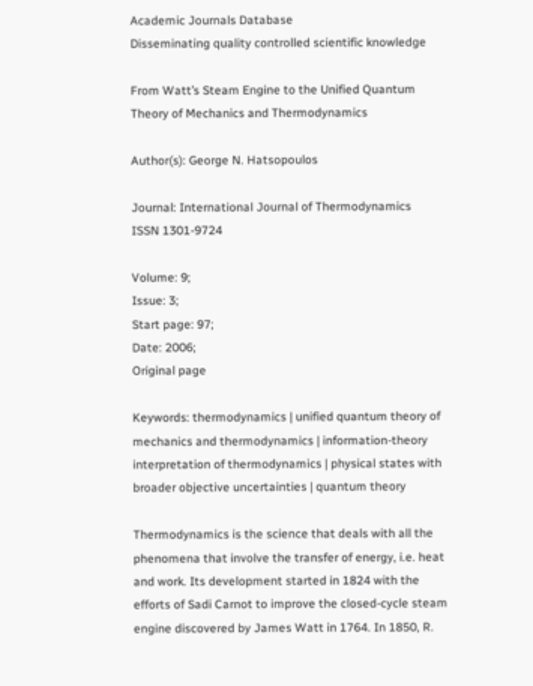Academic Journals Database
Disseminating quality controlled scientific knowledge

From Watt’s Steam Engine to the Unified Quantum Theory of Mechanics and Thermodynamics

Author(s): George N. Hatsopoulos

Journal: International Journal of Thermodynamics
ISSN 1301-9724

Volume: 9;
Issue: 3;
Start page: 97;
Date: 2006;
Original page

Keywords: thermodynamics | unified quantum theory of mechanics and thermodynamics | information-theory interpretation of thermodynamics | physical states with broader objective uncertainties | quantum theory

Thermodynamics is the science that deals with all the phenomena that involve the transfer of energy, i.e. heat and work. Its development started in 1824 with the efforts of Sadi Carnot to improve the closed-cycle steam engine discovered by James Watt in 1764. In 1850, R.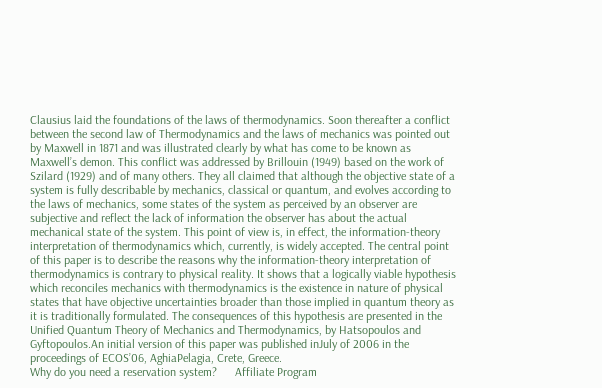Clausius laid the foundations of the laws of thermodynamics. Soon thereafter a conflict between the second law of Thermodynamics and the laws of mechanics was pointed out by Maxwell in 1871 and was illustrated clearly by what has come to be known as Maxwell’s demon. This conflict was addressed by Brillouin (1949) based on the work of Szilard (1929) and of many others. They all claimed that although the objective state of a system is fully describable by mechanics, classical or quantum, and evolves according to the laws of mechanics, some states of the system as perceived by an observer are subjective and reflect the lack of information the observer has about the actual mechanical state of the system. This point of view is, in effect, the information-theory interpretation of thermodynamics which, currently, is widely accepted. The central point of this paper is to describe the reasons why the information-theory interpretation of thermodynamics is contrary to physical reality. It shows that a logically viable hypothesis which reconciles mechanics with thermodynamics is the existence in nature of physical states that have objective uncertainties broader than those implied in quantum theory as it is traditionally formulated. The consequences of this hypothesis are presented in the Unified Quantum Theory of Mechanics and Thermodynamics, by Hatsopoulos and Gyftopoulos.An initial version of this paper was published inJuly of 2006 in the proceedings of ECOS’06, AghiaPelagia, Crete, Greece.
Why do you need a reservation system?      Affiliate Program